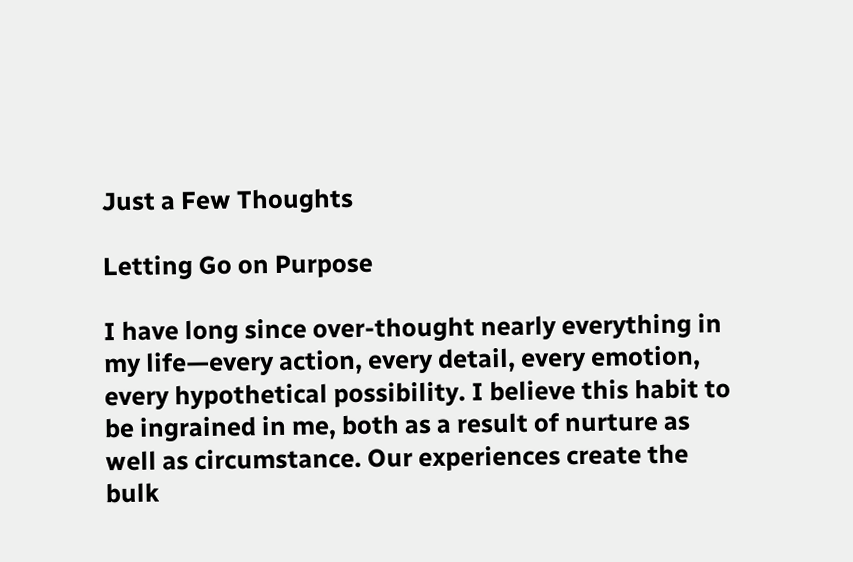Just a Few Thoughts

Letting Go on Purpose

I have long since over-thought nearly everything in my life—every action, every detail, every emotion, every hypothetical possibility. I believe this habit to be ingrained in me, both as a result of nurture as well as circumstance. Our experiences create the bulk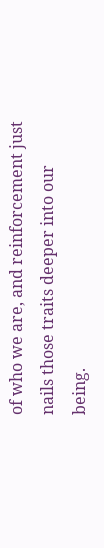of who we are, and reinforcement just nails those traits deeper into our being.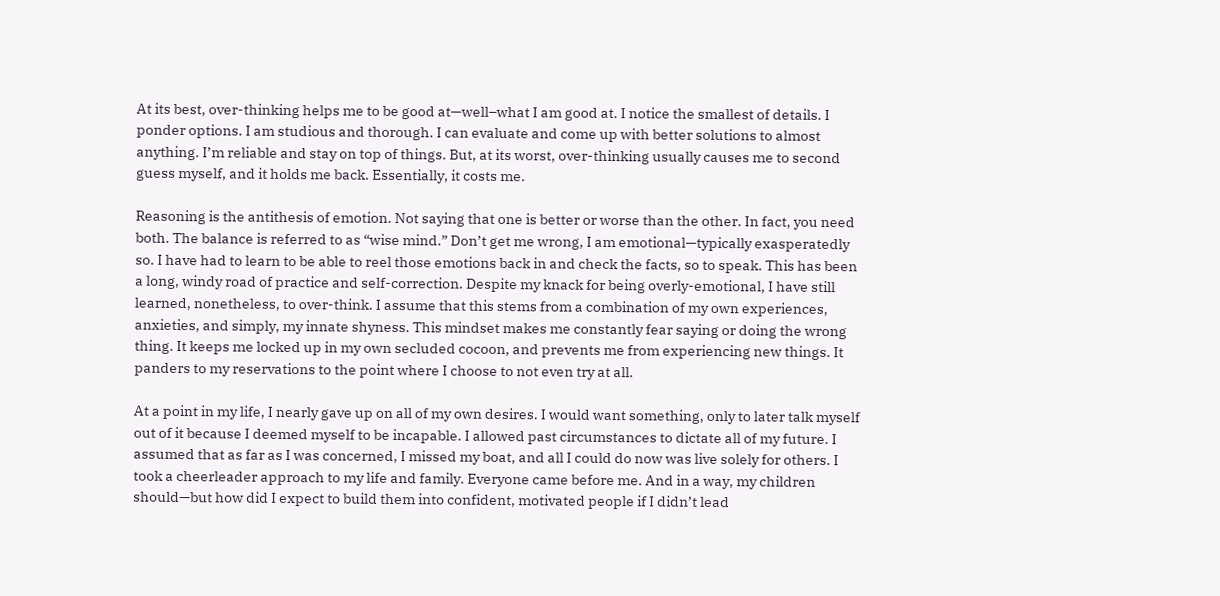At its best, over-thinking helps me to be good at—well–what I am good at. I notice the smallest of details. I ponder options. I am studious and thorough. I can evaluate and come up with better solutions to almost anything. I’m reliable and stay on top of things. But, at its worst, over-thinking usually causes me to second guess myself, and it holds me back. Essentially, it costs me.

Reasoning is the antithesis of emotion. Not saying that one is better or worse than the other. In fact, you need both. The balance is referred to as “wise mind.” Don’t get me wrong, I am emotional—typically exasperatedly so. I have had to learn to be able to reel those emotions back in and check the facts, so to speak. This has been a long, windy road of practice and self-correction. Despite my knack for being overly-emotional, I have still learned, nonetheless, to over-think. I assume that this stems from a combination of my own experiences, anxieties, and simply, my innate shyness. This mindset makes me constantly fear saying or doing the wrong thing. It keeps me locked up in my own secluded cocoon, and prevents me from experiencing new things. It panders to my reservations to the point where I choose to not even try at all.

At a point in my life, I nearly gave up on all of my own desires. I would want something, only to later talk myself out of it because I deemed myself to be incapable. I allowed past circumstances to dictate all of my future. I assumed that as far as I was concerned, I missed my boat, and all I could do now was live solely for others. I took a cheerleader approach to my life and family. Everyone came before me. And in a way, my children should—but how did I expect to build them into confident, motivated people if I didn’t lead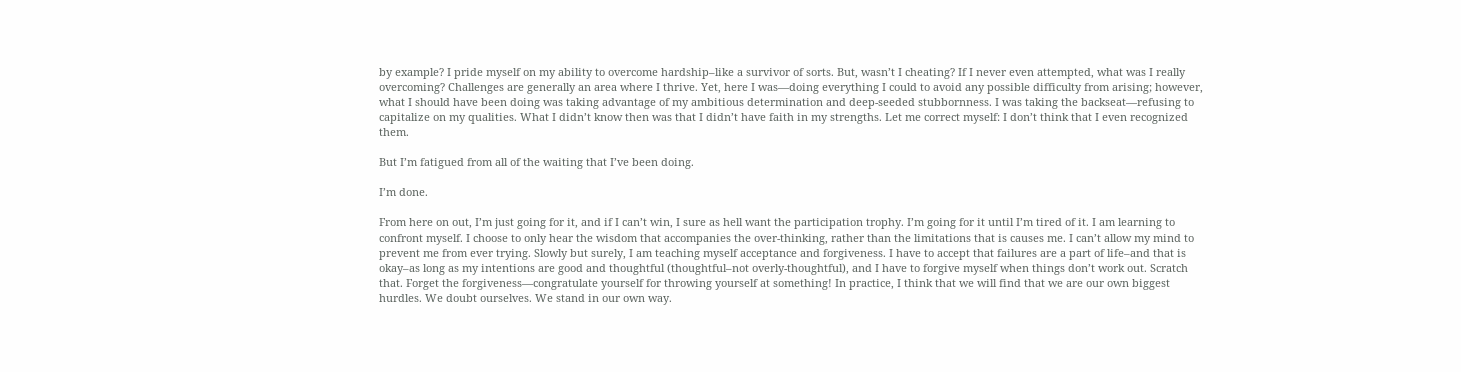by example? I pride myself on my ability to overcome hardship–like a survivor of sorts. But, wasn’t I cheating? If I never even attempted, what was I really overcoming? Challenges are generally an area where I thrive. Yet, here I was—doing everything I could to avoid any possible difficulty from arising; however, what I should have been doing was taking advantage of my ambitious determination and deep-seeded stubbornness. I was taking the backseat—refusing to capitalize on my qualities. What I didn’t know then was that I didn’t have faith in my strengths. Let me correct myself: I don’t think that I even recognized them.

But I’m fatigued from all of the waiting that I’ve been doing.

I’m done.

From here on out, I’m just going for it, and if I can’t win, I sure as hell want the participation trophy. I’m going for it until I’m tired of it. I am learning to confront myself. I choose to only hear the wisdom that accompanies the over-thinking, rather than the limitations that is causes me. I can’t allow my mind to prevent me from ever trying. Slowly but surely, I am teaching myself acceptance and forgiveness. I have to accept that failures are a part of life–and that is okay–as long as my intentions are good and thoughtful (thoughtful–not overly-thoughtful), and I have to forgive myself when things don’t work out. Scratch that. Forget the forgiveness—congratulate yourself for throwing yourself at something! In practice, I think that we will find that we are our own biggest hurdles. We doubt ourselves. We stand in our own way.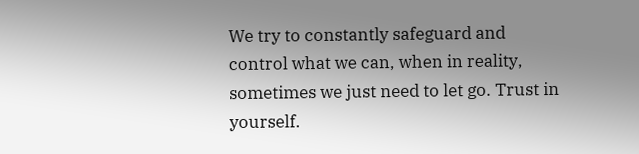We try to constantly safeguard and control what we can, when in reality, sometimes we just need to let go. Trust in yourself.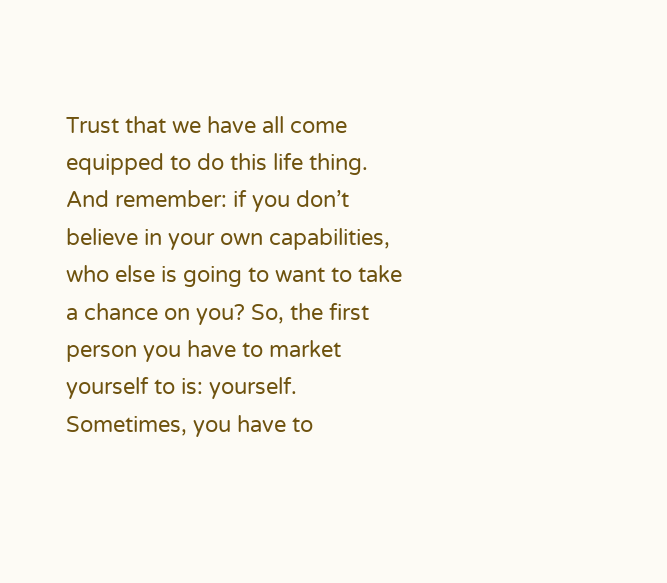Trust that we have all come equipped to do this life thing. And remember: if you don’t believe in your own capabilities, who else is going to want to take a chance on you? So, the first person you have to market yourself to is: yourself. Sometimes, you have to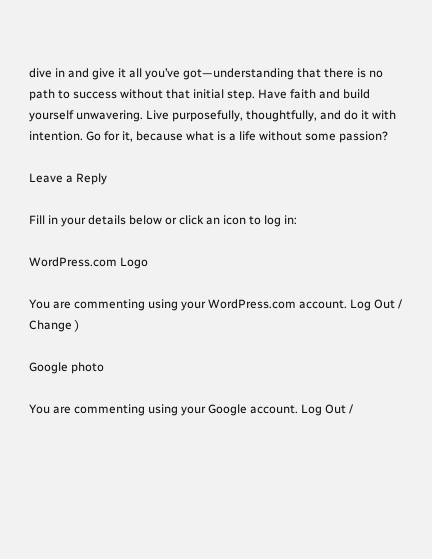dive in and give it all you’ve got—understanding that there is no path to success without that initial step. Have faith and build yourself unwavering. Live purposefully, thoughtfully, and do it with intention. Go for it, because what is a life without some passion?

Leave a Reply

Fill in your details below or click an icon to log in:

WordPress.com Logo

You are commenting using your WordPress.com account. Log Out /  Change )

Google photo

You are commenting using your Google account. Log Out /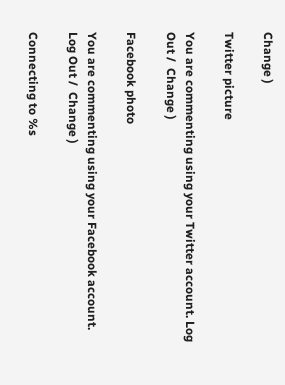Change )

Twitter picture

You are commenting using your Twitter account. Log Out /  Change )

Facebook photo

You are commenting using your Facebook account. Log Out /  Change )

Connecting to %s